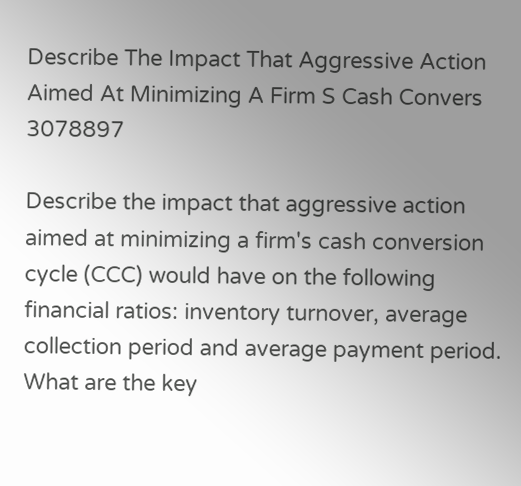Describe The Impact That Aggressive Action Aimed At Minimizing A Firm S Cash Convers 3078897

Describe the impact that aggressive action aimed at minimizing a firm's cash conversion cycle (CCC) would have on the following financial ratios: inventory turnover, average collection period and average payment period. What are the key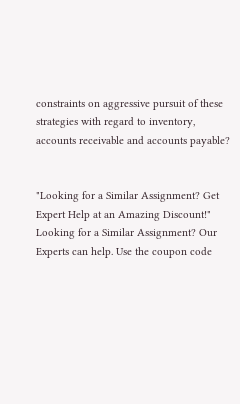constraints on aggressive pursuit of these strategies with regard to inventory, accounts receivable and accounts payable?


"Looking for a Similar Assignment? Get Expert Help at an Amazing Discount!"
Looking for a Similar Assignment? Our Experts can help. Use the coupon code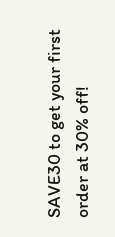SAVE30 to get your first order at 30% off!